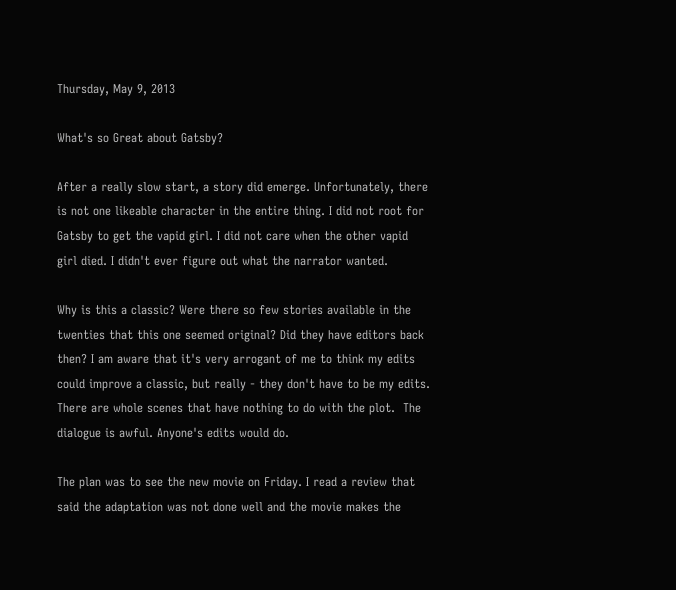Thursday, May 9, 2013

What's so Great about Gatsby?

After a really slow start, a story did emerge. Unfortunately, there is not one likeable character in the entire thing. I did not root for Gatsby to get the vapid girl. I did not care when the other vapid girl died. I didn't ever figure out what the narrator wanted.

Why is this a classic? Were there so few stories available in the twenties that this one seemed original? Did they have editors back then? I am aware that it's very arrogant of me to think my edits could improve a classic, but really - they don't have to be my edits. There are whole scenes that have nothing to do with the plot.  The dialogue is awful. Anyone's edits would do.

The plan was to see the new movie on Friday. I read a review that said the adaptation was not done well and the movie makes the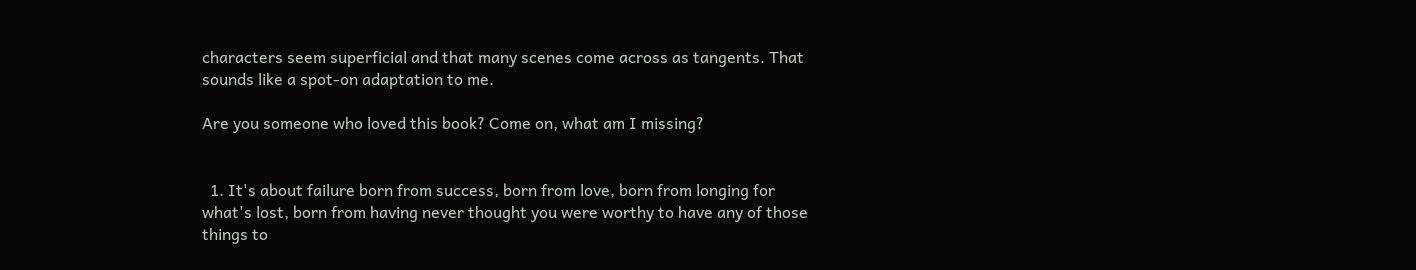characters seem superficial and that many scenes come across as tangents. That sounds like a spot-on adaptation to me.

Are you someone who loved this book? Come on, what am I missing?


  1. It's about failure born from success, born from love, born from longing for what's lost, born from having never thought you were worthy to have any of those things to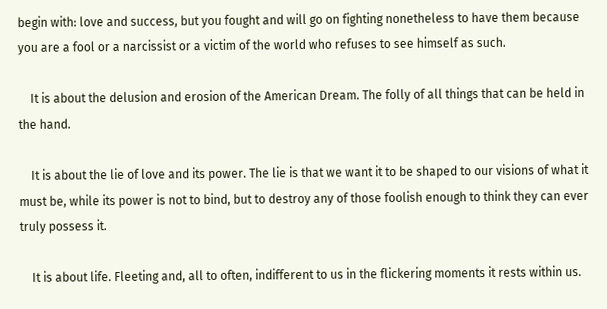begin with: love and success, but you fought and will go on fighting nonetheless to have them because you are a fool or a narcissist or a victim of the world who refuses to see himself as such.

    It is about the delusion and erosion of the American Dream. The folly of all things that can be held in the hand.

    It is about the lie of love and its power. The lie is that we want it to be shaped to our visions of what it must be, while its power is not to bind, but to destroy any of those foolish enough to think they can ever truly possess it.

    It is about life. Fleeting and, all to often, indifferent to us in the flickering moments it rests within us.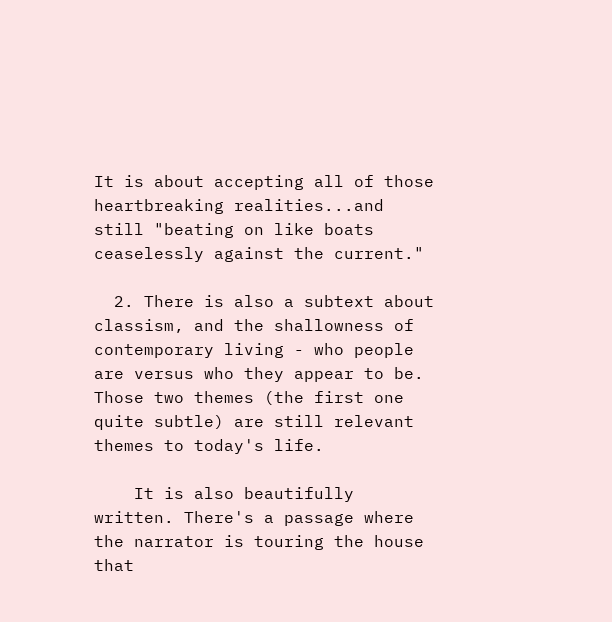It is about accepting all of those heartbreaking realities...and still "beating on like boats ceaselessly against the current."

  2. There is also a subtext about classism, and the shallowness of contemporary living - who people are versus who they appear to be. Those two themes (the first one quite subtle) are still relevant themes to today's life.

    It is also beautifully written. There's a passage where the narrator is touring the house that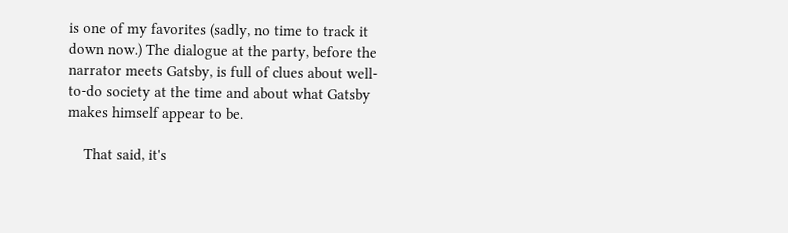is one of my favorites (sadly, no time to track it down now.) The dialogue at the party, before the narrator meets Gatsby, is full of clues about well-to-do society at the time and about what Gatsby makes himself appear to be.

    That said, it's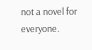not a novel for everyone.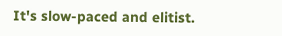It's slow-paced and elitist.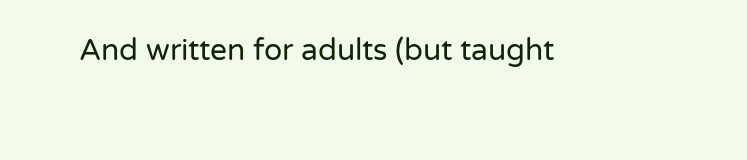And written for adults (but taught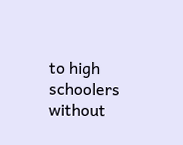to high schoolers without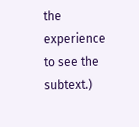the experience to see the subtext.)